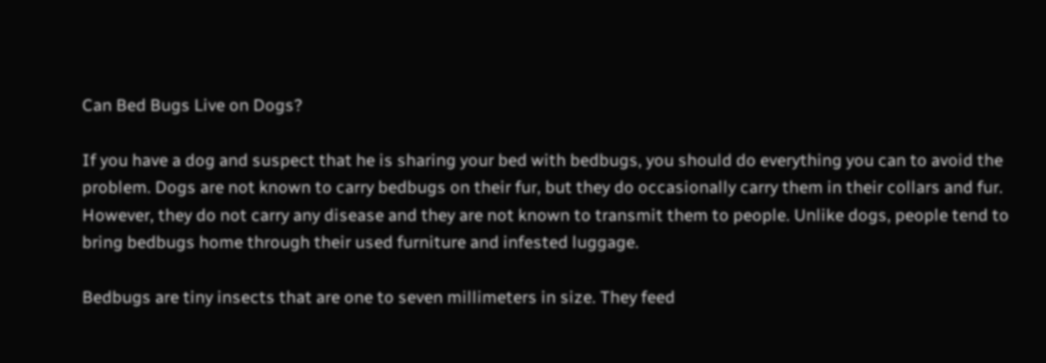Can Bed Bugs Live on Dogs?

If you have a dog and suspect that he is sharing your bed with bedbugs, you should do everything you can to avoid the problem. Dogs are not known to carry bedbugs on their fur, but they do occasionally carry them in their collars and fur. However, they do not carry any disease and they are not known to transmit them to people. Unlike dogs, people tend to bring bedbugs home through their used furniture and infested luggage.

Bedbugs are tiny insects that are one to seven millimeters in size. They feed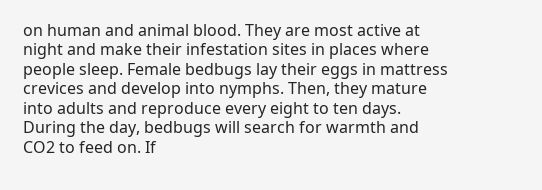on human and animal blood. They are most active at night and make their infestation sites in places where people sleep. Female bedbugs lay their eggs in mattress crevices and develop into nymphs. Then, they mature into adults and reproduce every eight to ten days. During the day, bedbugs will search for warmth and CO2 to feed on. If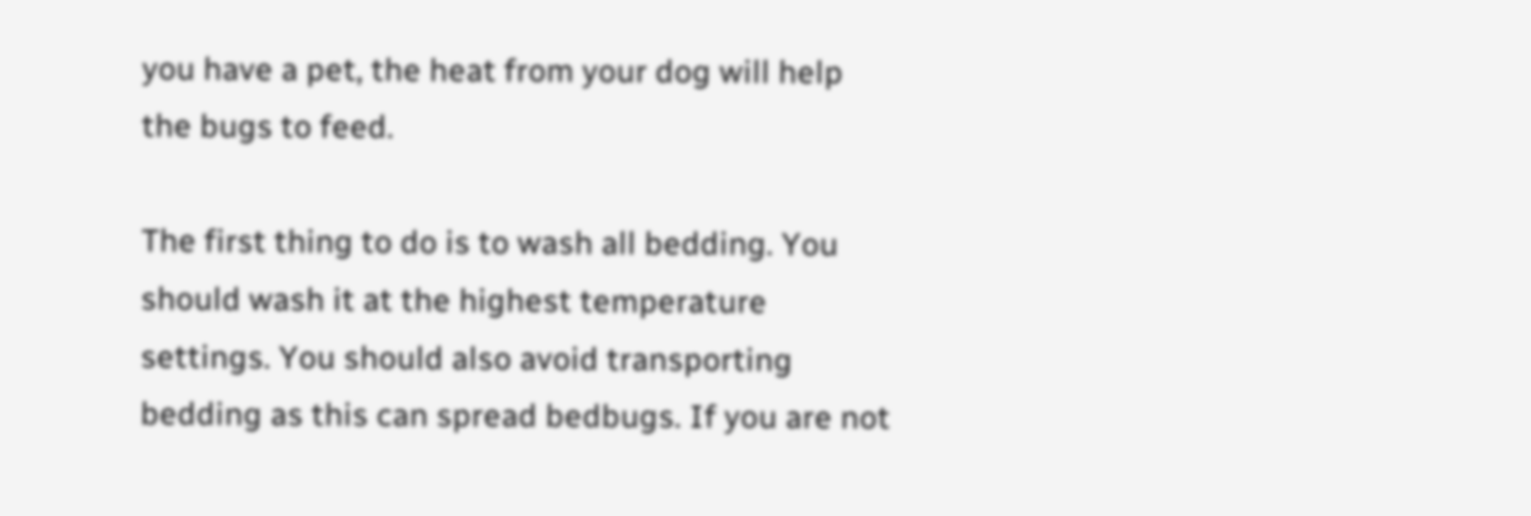you have a pet, the heat from your dog will help the bugs to feed.

The first thing to do is to wash all bedding. You should wash it at the highest temperature settings. You should also avoid transporting bedding as this can spread bedbugs. If you are not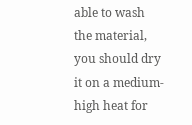able to wash the material, you should dry it on a medium-high heat for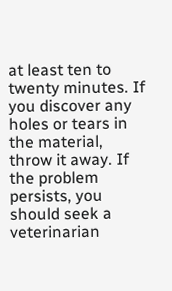at least ten to twenty minutes. If you discover any holes or tears in the material, throw it away. If the problem persists, you should seek a veterinarian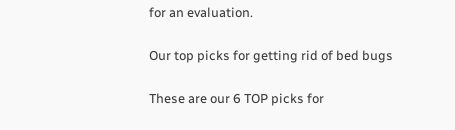for an evaluation.

Our top picks for getting rid of bed bugs

These are our 6 TOP picks for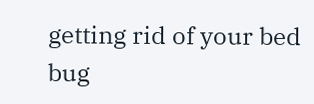getting rid of your bed bug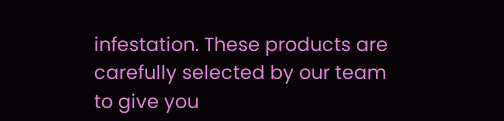infestation. These products are carefully selected by our team to give you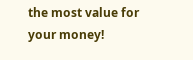the most value for your money!